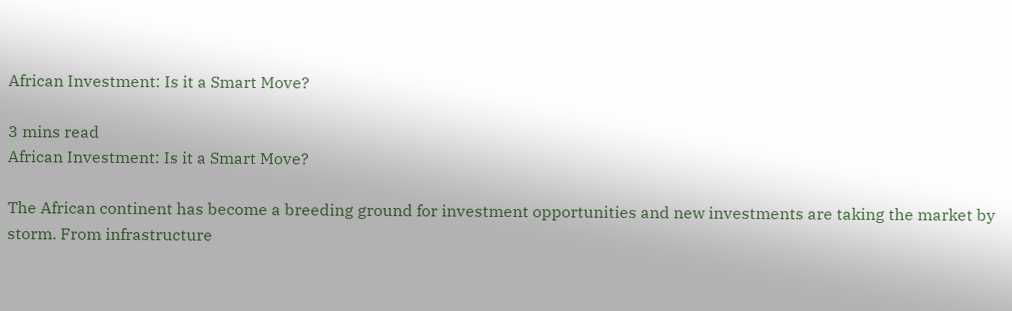African Investment: Is it a Smart Move?

3 mins read
African Investment: Is it a Smart Move?

The African continent has become a breeding ground for investment opportunities and new investments are taking the market by storm. From infrastructure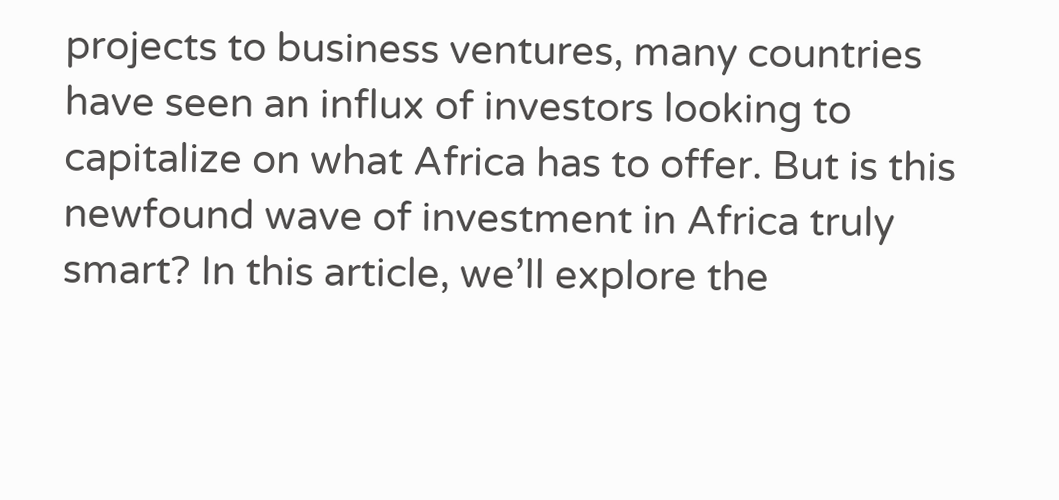projects to business ventures, many countries have seen an influx of investors looking to capitalize on what Africa has to offer. But is this newfound wave of investment in Africa truly smart? In this article, we’ll explore the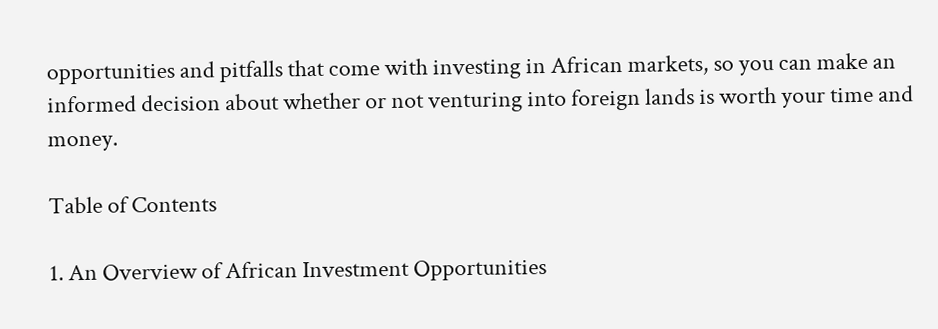opportunities and pitfalls that come with investing in African markets, so you can make an informed decision about whether or not venturing into foreign lands is worth your time and money.

Table of Contents

1. An Overview of African Investment Opportunities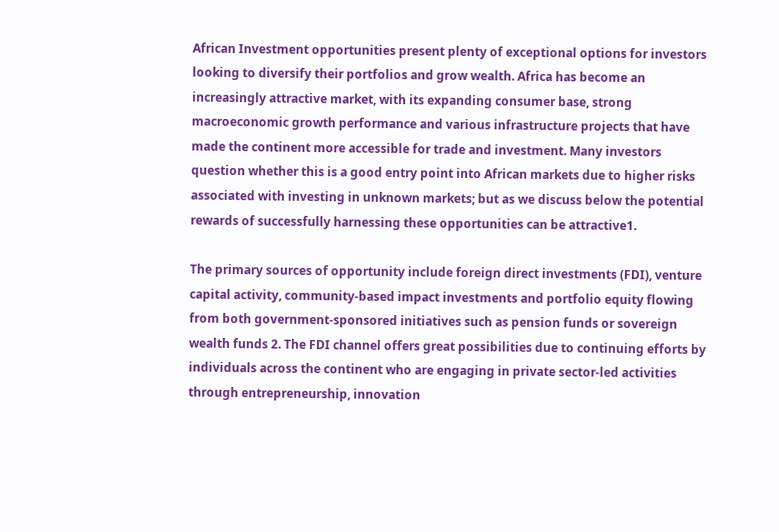African Investment opportunities present plenty of exceptional options for investors looking to diversify their portfolios and grow wealth. Africa has become an increasingly attractive market, with its expanding consumer base, strong macroeconomic growth performance and various infrastructure projects that have made the continent more accessible for trade and investment. Many investors question whether this is a good entry point into African markets due to higher risks associated with investing in unknown markets; but as we discuss below the potential rewards of successfully harnessing these opportunities can be attractive1.

The primary sources of opportunity include foreign direct investments (FDI), venture capital activity, community-based impact investments and portfolio equity flowing from both government-sponsored initiatives such as pension funds or sovereign wealth funds 2. The FDI channel offers great possibilities due to continuing efforts by individuals across the continent who are engaging in private sector-led activities through entrepreneurship, innovation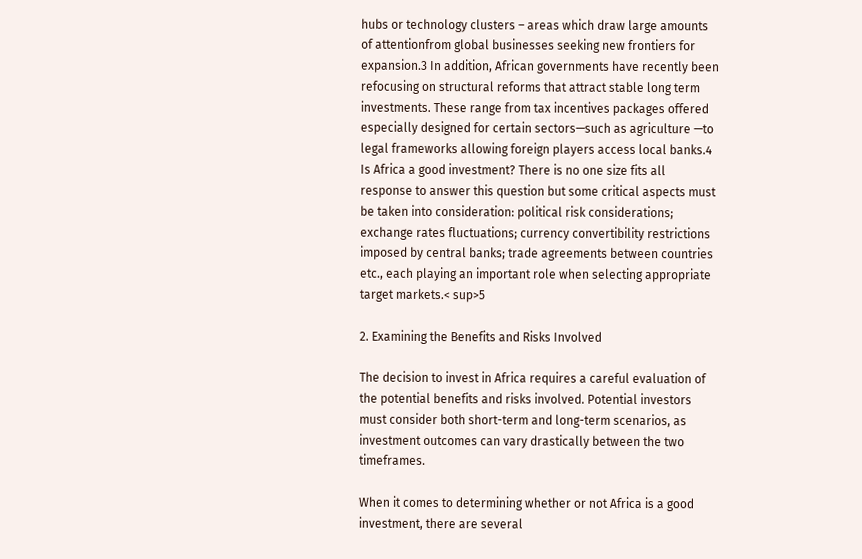hubs or technology clusters – areas which draw large amounts of attentionfrom global businesses seeking new frontiers for expansion.3 In addition, African governments have recently been refocusing on structural reforms that attract stable long term investments. These range from tax incentives packages offered especially designed for certain sectors—such as agriculture —to legal frameworks allowing foreign players access local banks.4
Is Africa a good investment? There is no one size fits all response to answer this question but some critical aspects must be taken into consideration: political risk considerations; exchange rates fluctuations; currency convertibility restrictions imposed by central banks; trade agreements between countries etc., each playing an important role when selecting appropriate target markets.< sup>5

2. Examining the Benefits and Risks Involved

The decision to invest in Africa requires a careful evaluation of the potential benefits and risks involved. Potential investors must consider both short-term and long-term scenarios, as investment outcomes can vary drastically between the two timeframes.

When it comes to determining whether or not Africa is a good investment, there are several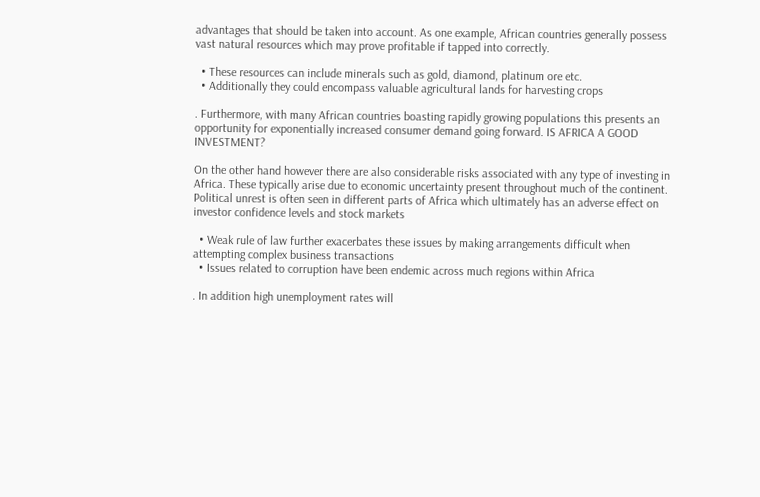advantages that should be taken into account. As one example, African countries generally possess vast natural resources which may prove profitable if tapped into correctly.

  • These resources can include minerals such as gold, diamond, platinum ore etc.
  • Additionally they could encompass valuable agricultural lands for harvesting crops

. Furthermore, with many African countries boasting rapidly growing populations this presents an opportunity for exponentially increased consumer demand going forward. IS AFRICA A GOOD INVESTMENT?

On the other hand however there are also considerable risks associated with any type of investing in Africa. These typically arise due to economic uncertainty present throughout much of the continent. Political unrest is often seen in different parts of Africa which ultimately has an adverse effect on investor confidence levels and stock markets

  • Weak rule of law further exacerbates these issues by making arrangements difficult when attempting complex business transactions
  • Issues related to corruption have been endemic across much regions within Africa

. In addition high unemployment rates will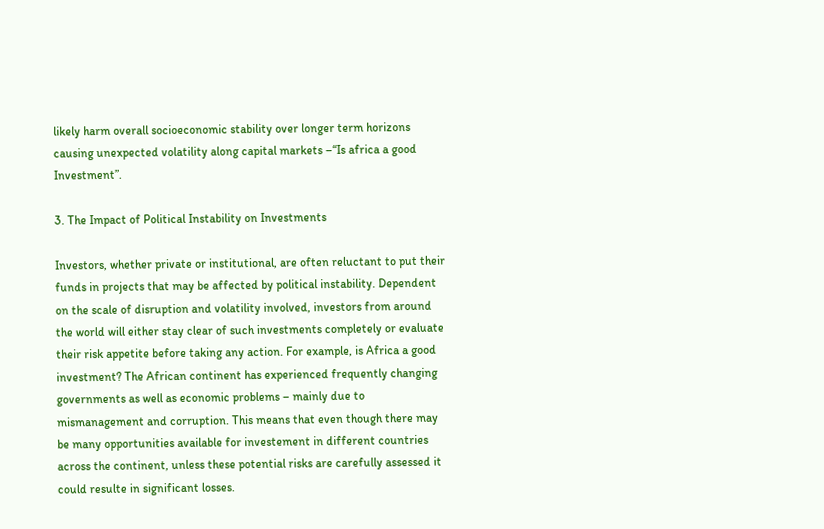likely harm overall socioeconomic stability over longer term horizons causing unexpected volatility along capital markets –“Is africa a good Investment”.

3. The Impact of Political Instability on Investments

Investors, whether private or institutional, are often reluctant to put their funds in projects that may be affected by political instability. Dependent on the scale of disruption and volatility involved, investors from around the world will either stay clear of such investments completely or evaluate their risk appetite before taking any action. For example, is Africa a good investment? The African continent has experienced frequently changing governments as well as economic problems – mainly due to mismanagement and corruption. This means that even though there may be many opportunities available for investement in different countries across the continent, unless these potential risks are carefully assessed it could resulte in significant losses.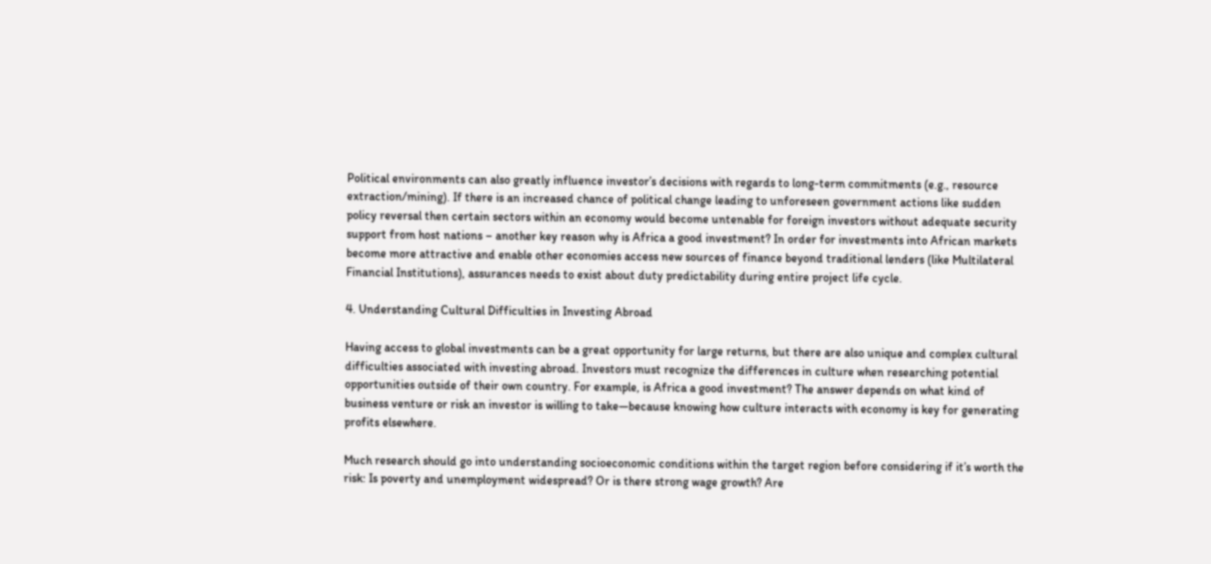Political environments can also greatly influence investor’s decisions with regards to long-term commitments (e.g., resource extraction/mining). If there is an increased chance of political change leading to unforeseen government actions like sudden policy reversal then certain sectors within an economy would become untenable for foreign investors without adequate security support from host nations – another key reason why is Africa a good investment? In order for investments into African markets become more attractive and enable other economies access new sources of finance beyond traditional lenders (like Multilateral Financial Institutions), assurances needs to exist about duty predictability during entire project life cycle.

4. Understanding Cultural Difficulties in Investing Abroad

Having access to global investments can be a great opportunity for large returns, but there are also unique and complex cultural difficulties associated with investing abroad. Investors must recognize the differences in culture when researching potential opportunities outside of their own country. For example, is Africa a good investment? The answer depends on what kind of business venture or risk an investor is willing to take—because knowing how culture interacts with economy is key for generating profits elsewhere.

Much research should go into understanding socioeconomic conditions within the target region before considering if it’s worth the risk: Is poverty and unemployment widespread? Or is there strong wage growth? Are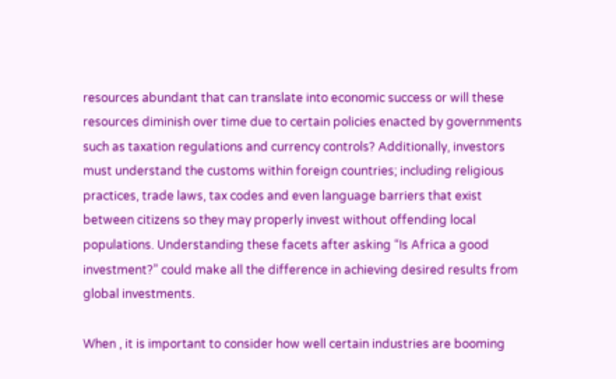resources abundant that can translate into economic success or will these resources diminish over time due to certain policies enacted by governments such as taxation regulations and currency controls? Additionally, investors must understand the customs within foreign countries; including religious practices, trade laws, tax codes and even language barriers that exist between citizens so they may properly invest without offending local populations. Understanding these facets after asking “Is Africa a good investment?” could make all the difference in achieving desired results from global investments.

When , it is important to consider how well certain industries are booming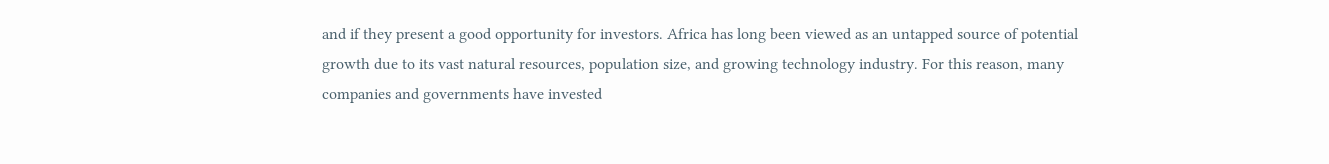and if they present a good opportunity for investors. Africa has long been viewed as an untapped source of potential growth due to its vast natural resources, population size, and growing technology industry. For this reason, many companies and governments have invested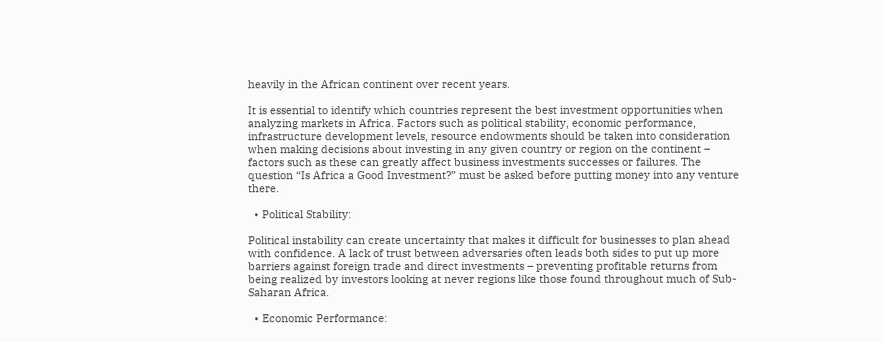heavily in the African continent over recent years.

It is essential to identify which countries represent the best investment opportunities when analyzing markets in Africa. Factors such as political stability, economic performance, infrastructure development levels, resource endowments should be taken into consideration when making decisions about investing in any given country or region on the continent – factors such as these can greatly affect business investments successes or failures. The question “Is Africa a Good Investment?” must be asked before putting money into any venture there.

  • Political Stability:

Political instability can create uncertainty that makes it difficult for businesses to plan ahead with confidence. A lack of trust between adversaries often leads both sides to put up more barriers against foreign trade and direct investments – preventing profitable returns from being realized by investors looking at never regions like those found throughout much of Sub-Saharan Africa.

  • Economic Performance: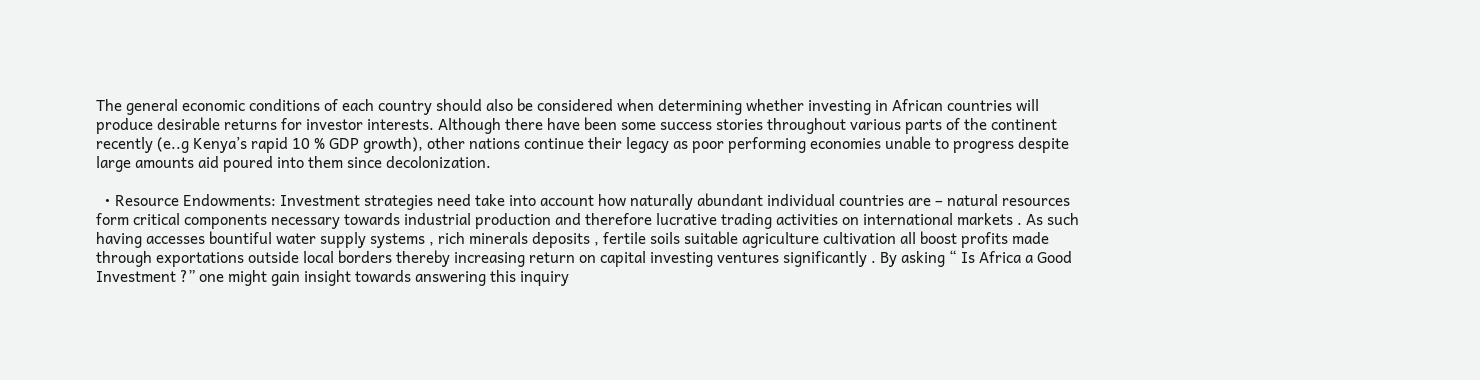The general economic conditions of each country should also be considered when determining whether investing in African countries will produce desirable returns for investor interests. Although there have been some success stories throughout various parts of the continent recently (e..g Kenya’s rapid 10 % GDP growth), other nations continue their legacy as poor performing economies unable to progress despite large amounts aid poured into them since decolonization.

  • Resource Endowments: Investment strategies need take into account how naturally abundant individual countries are – natural resources form critical components necessary towards industrial production and therefore lucrative trading activities on international markets . As such having accesses bountiful water supply systems , rich minerals deposits , fertile soils suitable agriculture cultivation all boost profits made through exportations outside local borders thereby increasing return on capital investing ventures significantly . By asking “ Is Africa a Good Investment ?” one might gain insight towards answering this inquiry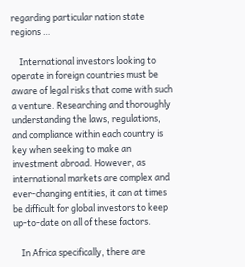regarding particular nation state regions …

    International investors looking to operate in foreign countries must be aware of legal risks that come with such a venture. Researching and thoroughly understanding the laws, regulations, and compliance within each country is key when seeking to make an investment abroad. However, as international markets are complex and ever-changing entities, it can at times be difficult for global investors to keep up-to-date on all of these factors.

    In Africa specifically, there are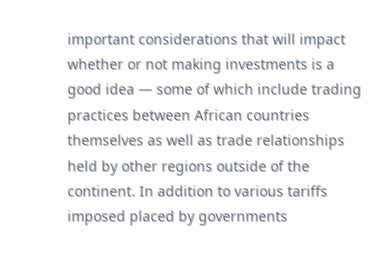important considerations that will impact whether or not making investments is a good idea — some of which include trading practices between African countries themselves as well as trade relationships held by other regions outside of the continent. In addition to various tariffs imposed placed by governments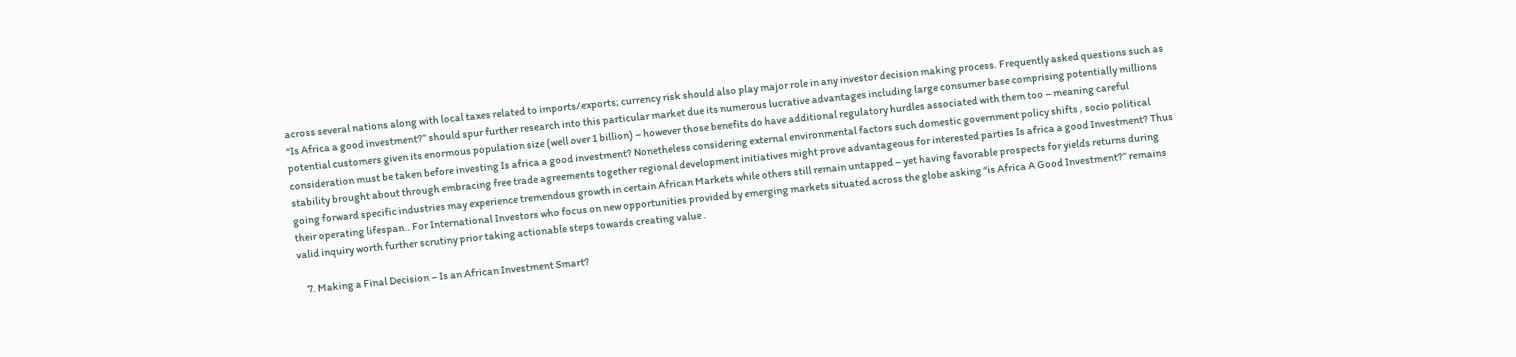across several nations along with local taxes related to imports/exports; currency risk should also play major role in any investor decision making process. Frequently asked questions such as “Is Africa a good investment?” should spur further research into this particular market due its numerous lucrative advantages including large consumer base comprising potentially millions potential customers given its enormous population size (well over 1 billion) – however those benefits do have additional regulatory hurdles associated with them too – meaning careful consideration must be taken before investing Is africa a good investment? Nonetheless considering external environmental factors such domestic government policy shifts , socio political stability brought about through embracing free trade agreements together regional development initiatives might prove advantageous for interested parties Is africa a good Investment? Thus going forward specific industries may experience tremendous growth in certain African Markets while others still remain untapped – yet having favorable prospects for yields returns during their operating lifespan.. For International Investors who focus on new opportunities provided by emerging markets situated across the globe asking “is Africa A Good Investment?” remains valid inquiry worth further scrutiny prior taking actionable steps towards creating value .

    7. Making a Final Decision – Is an African Investment Smart?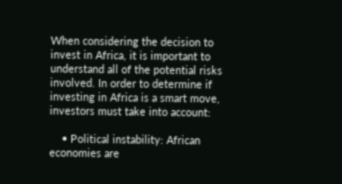When considering the decision to invest in Africa, it is important to understand all of the potential risks involved. In order to determine if investing in Africa is a smart move, investors must take into account:

    • Political instability: African economies are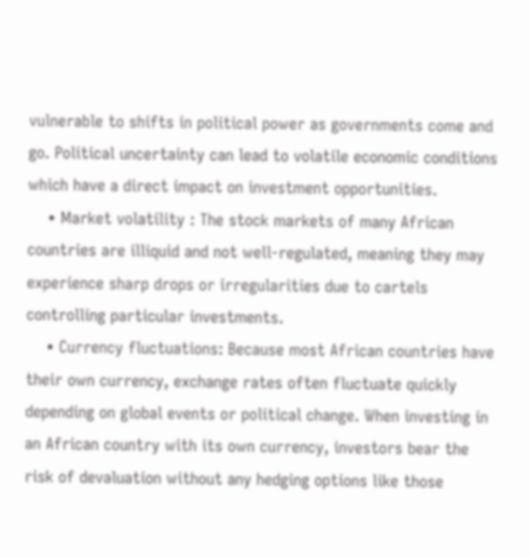vulnerable to shifts in political power as governments come and go. Political uncertainty can lead to volatile economic conditions which have a direct impact on investment opportunities.
    • Market volatility : The stock markets of many African countries are illiquid and not well-regulated, meaning they may experience sharp drops or irregularities due to cartels controlling particular investments.
    • Currency fluctuations: Because most African countries have their own currency, exchange rates often fluctuate quickly depending on global events or political change. When investing in an African country with its own currency, investors bear the risk of devaluation without any hedging options like those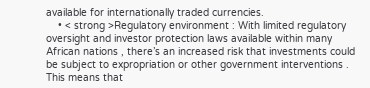available for internationally traded currencies.
    • < strong >Regulatory environment : With limited regulatory oversight and investor protection laws available within many African nations , there’s an increased risk that investments could be subject to expropriation or other government interventions . This means that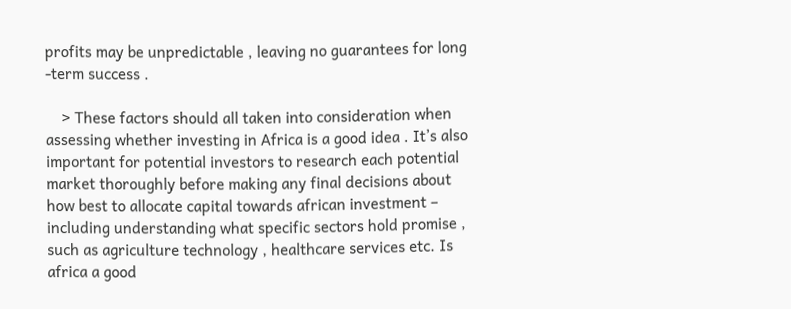profits may be unpredictable , leaving no guarantees for long -term success .

    > These factors should all taken into consideration when assessing whether investing in Africa is a good idea . It’s also important for potential investors to research each potential market thoroughly before making any final decisions about how best to allocate capital towards african investment – including understanding what specific sectors hold promise , such as agriculture technology , healthcare services etc. Is africa a good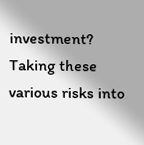investment? Taking these various risks into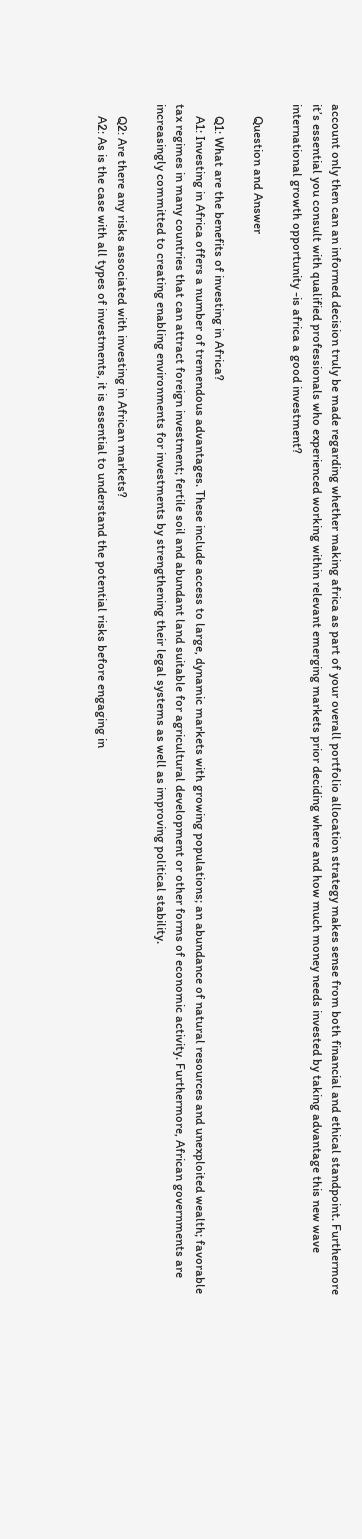account only then can an informed decision truly be made regarding whether making africa as part of your overall portfolio allocation strategy makes sense from both financial and ethical standpoint. Furthermore it’s essential you consult with qualified professionals who experienced working within relevant emerging markets prior deciding where and how much money needs invested by taking advantage this new wave international growth opportunity -is africa a good investment?

    Question and Answer

    Q1: What are the benefits of investing in Africa?
    A1: Investing in Africa offers a number of tremendous advantages. These include access to large, dynamic markets with growing populations; an abundance of natural resources and unexploited wealth; favorable tax regimes in many countries that can attract foreign investment; fertile soil and abundant land suitable for agricultural development or other forms of economic activity. Furthermore, African governments are increasingly committed to creating enabling environments for investments by strengthening their legal systems as well as improving political stability.

    Q2: Are there any risks associated with investing in African markets?
    A2: As is the case with all types of investments, it is essential to understand the potential risks before engaging in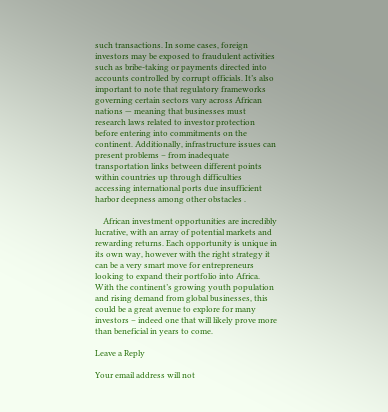such transactions. In some cases, foreign investors may be exposed to fraudulent activities such as bribe-taking or payments directed into accounts controlled by corrupt officials. It’s also important to note that regulatory frameworks governing certain sectors vary across African nations — meaning that businesses must research laws related to investor protection before entering into commitments on the continent. Additionally, infrastructure issues can present problems – from inadequate transportation links between different points within countries up through difficulties accessing international ports due insufficient harbor deepness among other obstacles .

    African investment opportunities are incredibly lucrative, with an array of potential markets and rewarding returns. Each opportunity is unique in its own way, however with the right strategy it can be a very smart move for entrepreneurs looking to expand their portfolio into Africa. With the continent’s growing youth population and rising demand from global businesses, this could be a great avenue to explore for many investors – indeed one that will likely prove more than beneficial in years to come.

Leave a Reply

Your email address will not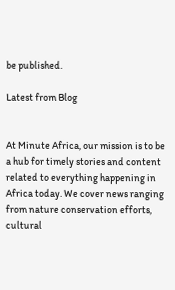be published.

Latest from Blog


At Minute Africa, our mission is to be a hub for timely stories and content related to everything happening in Africa today. We cover news ranging from nature conservation efforts, cultural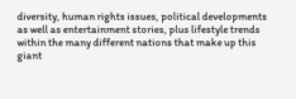diversity, human rights issues, political developments as well as entertainment stories, plus lifestyle trends within the many different nations that make up this giant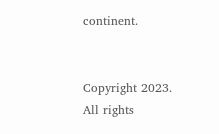continent.


Copyright 2023. All rights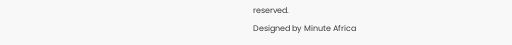reserved.
Designed by Minute Africa